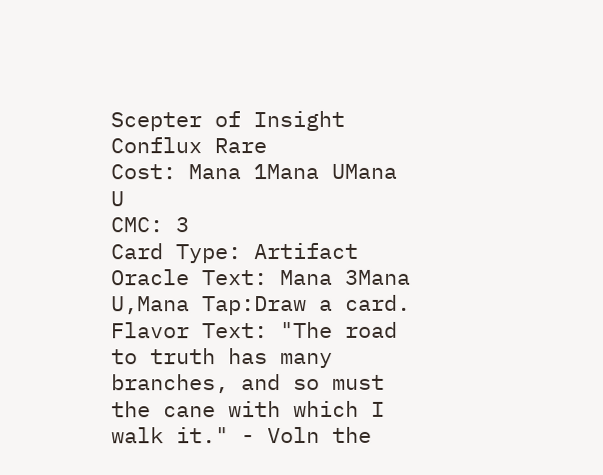Scepter of Insight
Conflux Rare
Cost: Mana 1Mana UMana U
CMC: 3
Card Type: Artifact
Oracle Text: Mana 3Mana U,Mana Tap:Draw a card.
Flavor Text: "The road to truth has many branches, and so must the cane with which I walk it." - Voln the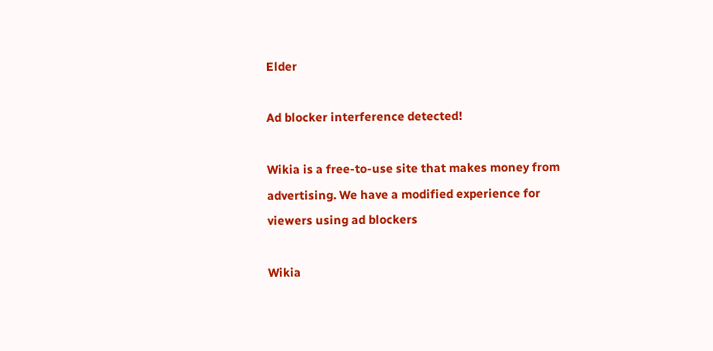Elder

Ad blocker interference detected!

Wikia is a free-to-use site that makes money from advertising. We have a modified experience for viewers using ad blockers

Wikia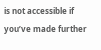is not accessible if you’ve made further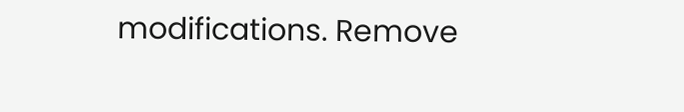modifications. Remove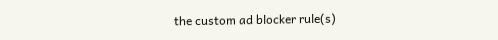the custom ad blocker rule(s)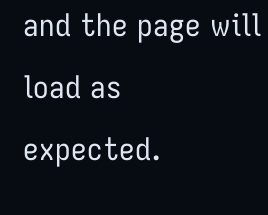and the page will load as expected.